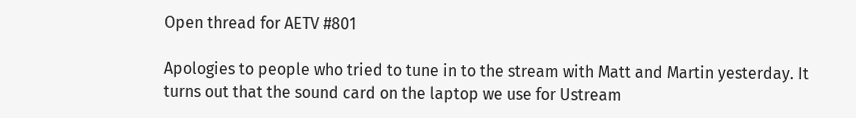Open thread for AETV #801

Apologies to people who tried to tune in to the stream with Matt and Martin yesterday. It turns out that the sound card on the laptop we use for Ustream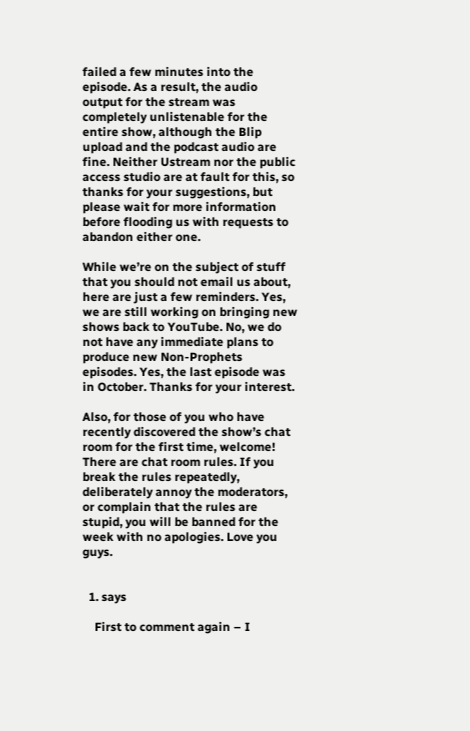failed a few minutes into the episode. As a result, the audio output for the stream was completely unlistenable for the entire show, although the Blip upload and the podcast audio are fine. Neither Ustream nor the public access studio are at fault for this, so thanks for your suggestions, but please wait for more information before flooding us with requests to abandon either one.

While we’re on the subject of stuff that you should not email us about, here are just a few reminders. Yes, we are still working on bringing new shows back to YouTube. No, we do not have any immediate plans to produce new Non-Prophets episodes. Yes, the last episode was in October. Thanks for your interest.

Also, for those of you who have recently discovered the show’s chat room for the first time, welcome! There are chat room rules. If you break the rules repeatedly, deliberately annoy the moderators, or complain that the rules are stupid, you will be banned for the week with no apologies. Love you guys.


  1. says

    First to comment again – I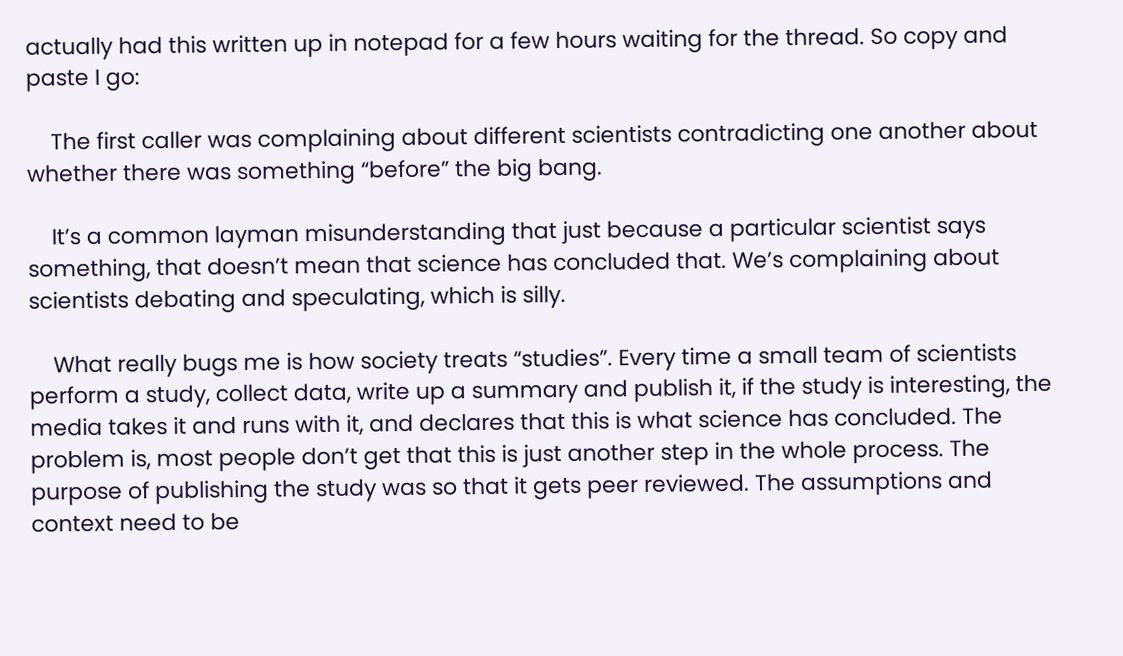actually had this written up in notepad for a few hours waiting for the thread. So copy and paste I go:

    The first caller was complaining about different scientists contradicting one another about whether there was something “before” the big bang.

    It’s a common layman misunderstanding that just because a particular scientist says something, that doesn’t mean that science has concluded that. We’s complaining about scientists debating and speculating, which is silly.

    What really bugs me is how society treats “studies”. Every time a small team of scientists perform a study, collect data, write up a summary and publish it, if the study is interesting, the media takes it and runs with it, and declares that this is what science has concluded. The problem is, most people don’t get that this is just another step in the whole process. The purpose of publishing the study was so that it gets peer reviewed. The assumptions and context need to be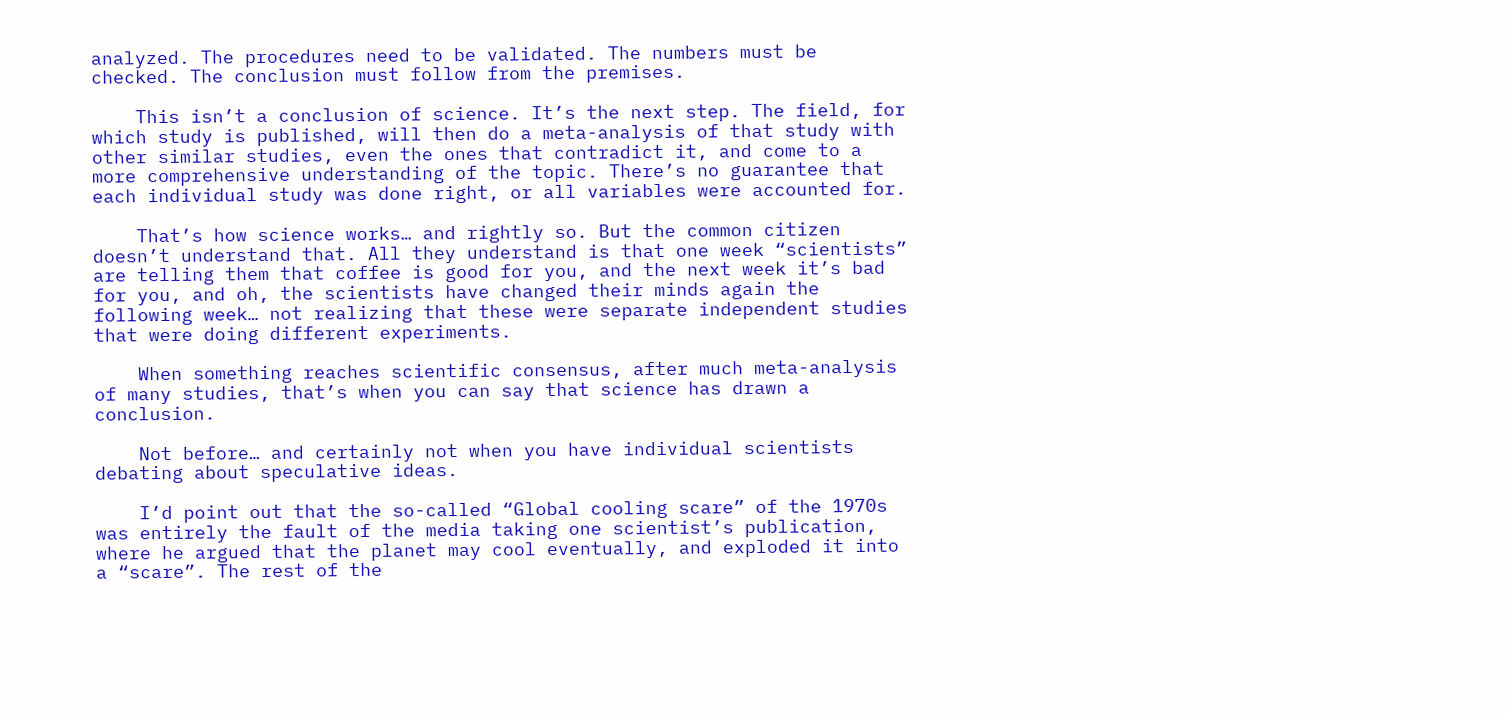analyzed. The procedures need to be validated. The numbers must be checked. The conclusion must follow from the premises.

    This isn’t a conclusion of science. It’s the next step. The field, for which study is published, will then do a meta-analysis of that study with other similar studies, even the ones that contradict it, and come to a more comprehensive understanding of the topic. There’s no guarantee that each individual study was done right, or all variables were accounted for.

    That’s how science works… and rightly so. But the common citizen doesn’t understand that. All they understand is that one week “scientists” are telling them that coffee is good for you, and the next week it’s bad for you, and oh, the scientists have changed their minds again the following week… not realizing that these were separate independent studies that were doing different experiments.

    When something reaches scientific consensus, after much meta-analysis of many studies, that’s when you can say that science has drawn a conclusion.

    Not before… and certainly not when you have individual scientists debating about speculative ideas.

    I’d point out that the so-called “Global cooling scare” of the 1970s was entirely the fault of the media taking one scientist’s publication, where he argued that the planet may cool eventually, and exploded it into a “scare”. The rest of the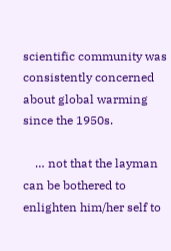scientific community was consistently concerned about global warming since the 1950s.

    … not that the layman can be bothered to enlighten him/her self to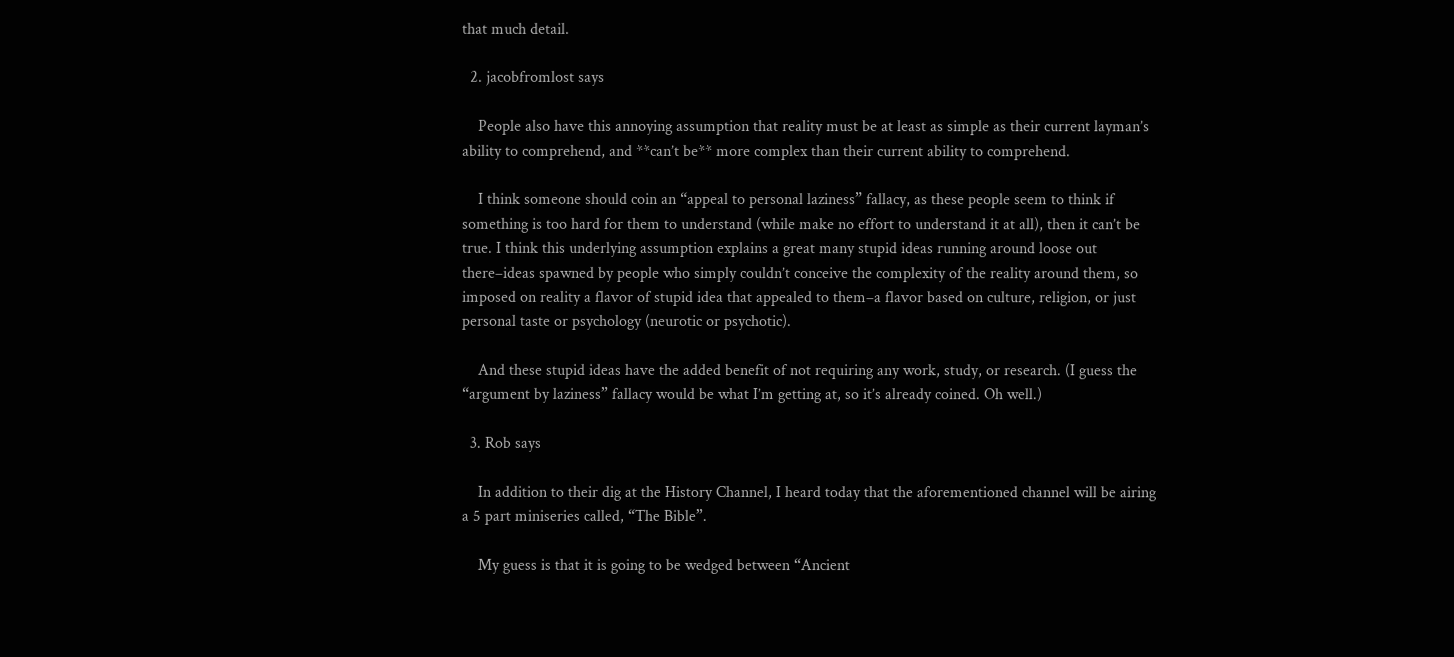that much detail.

  2. jacobfromlost says

    People also have this annoying assumption that reality must be at least as simple as their current layman’s ability to comprehend, and **can’t be** more complex than their current ability to comprehend.

    I think someone should coin an “appeal to personal laziness” fallacy, as these people seem to think if something is too hard for them to understand (while make no effort to understand it at all), then it can’t be true. I think this underlying assumption explains a great many stupid ideas running around loose out there–ideas spawned by people who simply couldn’t conceive the complexity of the reality around them, so imposed on reality a flavor of stupid idea that appealed to them–a flavor based on culture, religion, or just personal taste or psychology (neurotic or psychotic).

    And these stupid ideas have the added benefit of not requiring any work, study, or research. (I guess the “argument by laziness” fallacy would be what I’m getting at, so it’s already coined. Oh well.)

  3. Rob says

    In addition to their dig at the History Channel, I heard today that the aforementioned channel will be airing a 5 part miniseries called, “The Bible”.

    My guess is that it is going to be wedged between “Ancient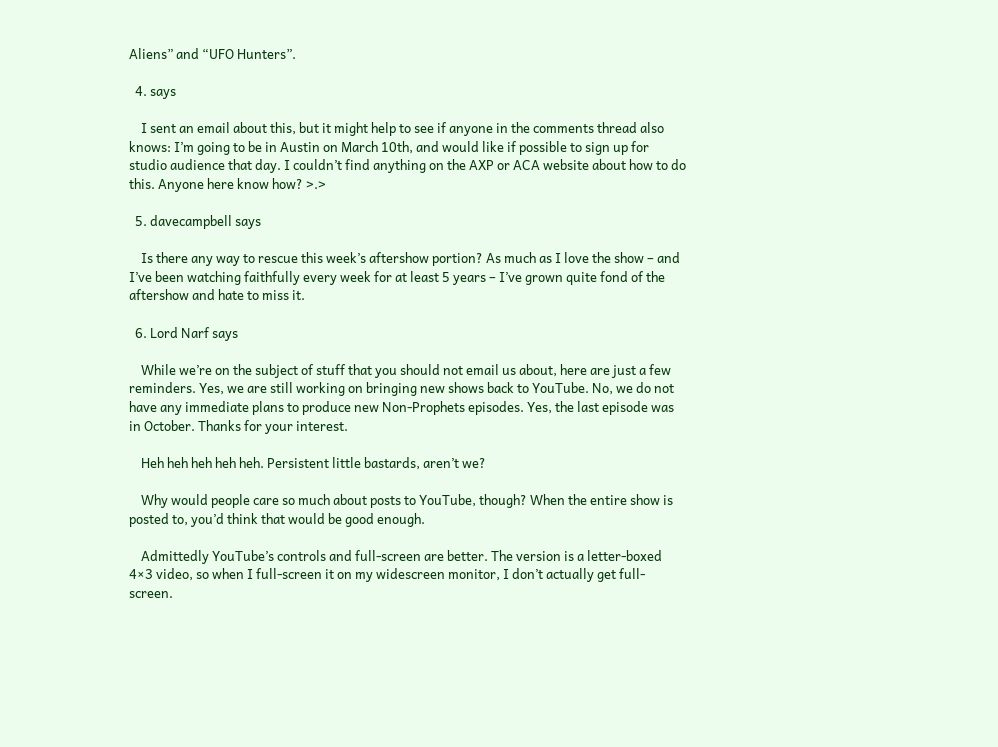Aliens” and “UFO Hunters”.

  4. says

    I sent an email about this, but it might help to see if anyone in the comments thread also knows: I’m going to be in Austin on March 10th, and would like if possible to sign up for studio audience that day. I couldn’t find anything on the AXP or ACA website about how to do this. Anyone here know how? >.>

  5. davecampbell says

    Is there any way to rescue this week’s aftershow portion? As much as I love the show – and I’ve been watching faithfully every week for at least 5 years – I’ve grown quite fond of the aftershow and hate to miss it.

  6. Lord Narf says

    While we’re on the subject of stuff that you should not email us about, here are just a few reminders. Yes, we are still working on bringing new shows back to YouTube. No, we do not have any immediate plans to produce new Non-Prophets episodes. Yes, the last episode was in October. Thanks for your interest.

    Heh heh heh heh heh. Persistent little bastards, aren’t we?

    Why would people care so much about posts to YouTube, though? When the entire show is posted to, you’d think that would be good enough.

    Admittedly YouTube’s controls and full-screen are better. The version is a letter-boxed 4×3 video, so when I full-screen it on my widescreen monitor, I don’t actually get full-screen.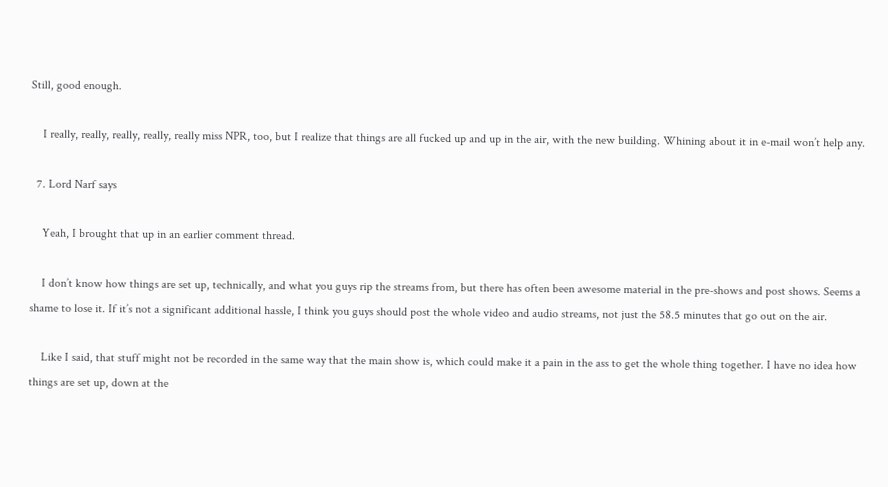Still, good enough.

    I really, really, really, really, really miss NPR, too, but I realize that things are all fucked up and up in the air, with the new building. Whining about it in e-mail won’t help any.

  7. Lord Narf says

    Yeah, I brought that up in an earlier comment thread.

    I don’t know how things are set up, technically, and what you guys rip the streams from, but there has often been awesome material in the pre-shows and post shows. Seems a shame to lose it. If it’s not a significant additional hassle, I think you guys should post the whole video and audio streams, not just the 58.5 minutes that go out on the air.

    Like I said, that stuff might not be recorded in the same way that the main show is, which could make it a pain in the ass to get the whole thing together. I have no idea how things are set up, down at the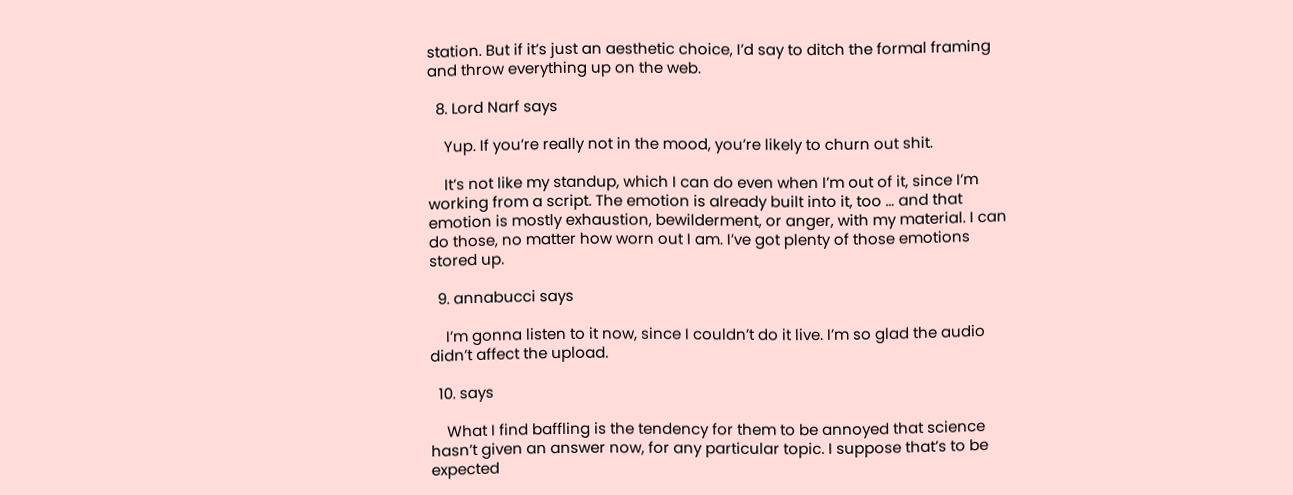station. But if it’s just an aesthetic choice, I’d say to ditch the formal framing and throw everything up on the web.

  8. Lord Narf says

    Yup. If you’re really not in the mood, you’re likely to churn out shit.

    It’s not like my standup, which I can do even when I’m out of it, since I’m working from a script. The emotion is already built into it, too … and that emotion is mostly exhaustion, bewilderment, or anger, with my material. I can do those, no matter how worn out I am. I’ve got plenty of those emotions stored up.

  9. annabucci says

    I’m gonna listen to it now, since I couldn’t do it live. I’m so glad the audio didn’t affect the upload.

  10. says

    What I find baffling is the tendency for them to be annoyed that science hasn’t given an answer now, for any particular topic. I suppose that’s to be expected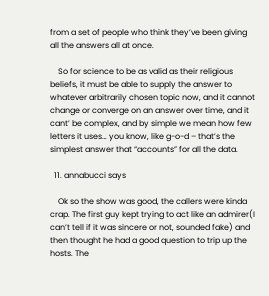from a set of people who think they’ve been giving all the answers all at once.

    So for science to be as valid as their religious beliefs, it must be able to supply the answer to whatever arbitrarily chosen topic now, and it cannot change or converge on an answer over time, and it cant’ be complex, and by simple we mean how few letters it uses… you know, like g-o-d – that’s the simplest answer that “accounts” for all the data.

  11. annabucci says

    Ok so the show was good, the callers were kinda crap. The first guy kept trying to act like an admirer(I can’t tell if it was sincere or not, sounded fake) and then thought he had a good question to trip up the hosts. The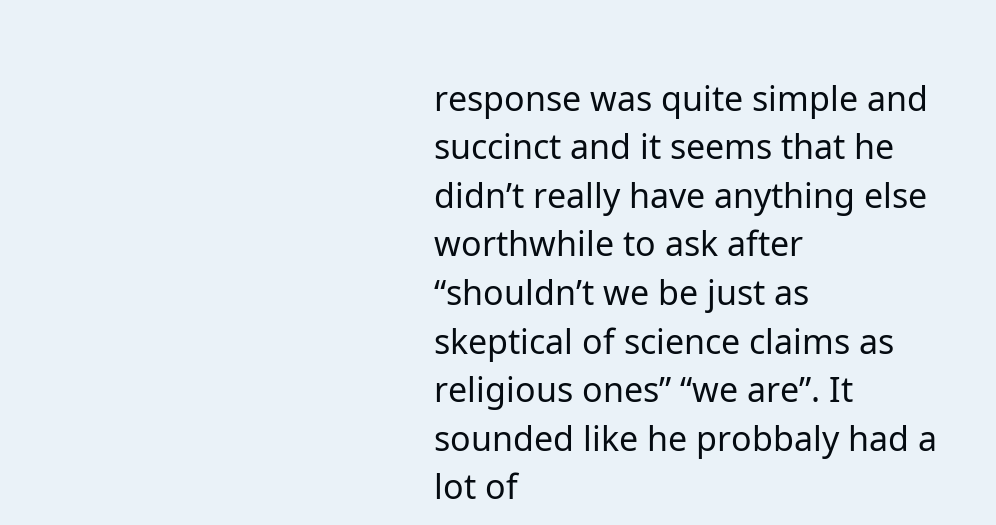response was quite simple and succinct and it seems that he didn’t really have anything else worthwhile to ask after “shouldn’t we be just as skeptical of science claims as religious ones” “we are”. It sounded like he probbaly had a lot of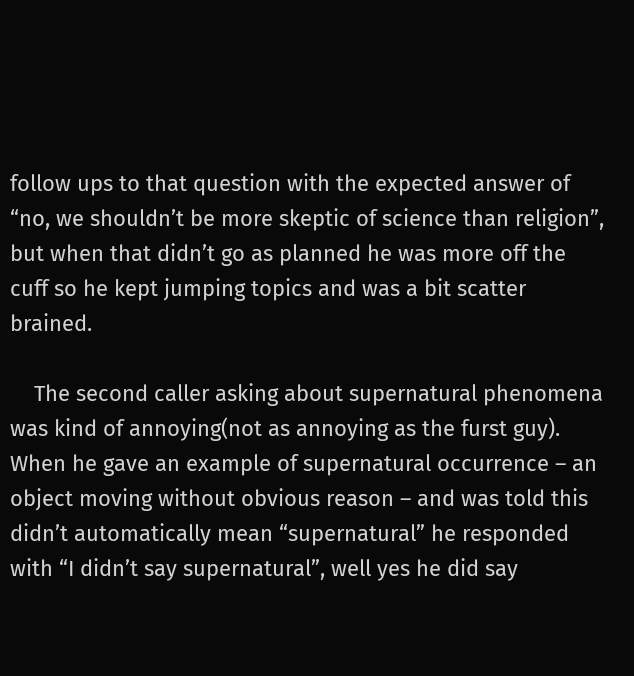follow ups to that question with the expected answer of “no, we shouldn’t be more skeptic of science than religion”, but when that didn’t go as planned he was more off the cuff so he kept jumping topics and was a bit scatter brained.

    The second caller asking about supernatural phenomena was kind of annoying(not as annoying as the furst guy). When he gave an example of supernatural occurrence – an object moving without obvious reason – and was told this didn’t automatically mean “supernatural” he responded with “I didn’t say supernatural”, well yes he did say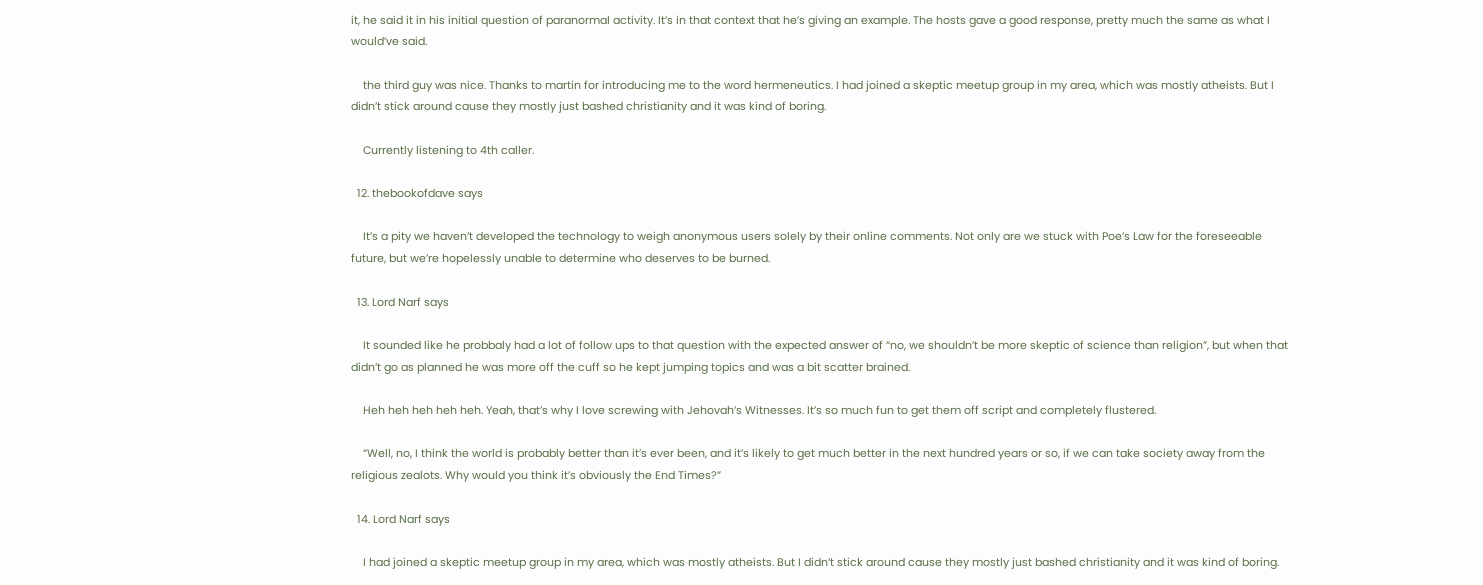it, he said it in his initial question of paranormal activity. It’s in that context that he’s giving an example. The hosts gave a good response, pretty much the same as what I would’ve said.

    the third guy was nice. Thanks to martin for introducing me to the word hermeneutics. I had joined a skeptic meetup group in my area, which was mostly atheists. But I didn’t stick around cause they mostly just bashed christianity and it was kind of boring.

    Currently listening to 4th caller.

  12. thebookofdave says

    It’s a pity we haven’t developed the technology to weigh anonymous users solely by their online comments. Not only are we stuck with Poe’s Law for the foreseeable future, but we’re hopelessly unable to determine who deserves to be burned.

  13. Lord Narf says

    It sounded like he probbaly had a lot of follow ups to that question with the expected answer of “no, we shouldn’t be more skeptic of science than religion”, but when that didn’t go as planned he was more off the cuff so he kept jumping topics and was a bit scatter brained.

    Heh heh heh heh heh. Yeah, that’s why I love screwing with Jehovah’s Witnesses. It’s so much fun to get them off script and completely flustered.

    “Well, no, I think the world is probably better than it’s ever been, and it’s likely to get much better in the next hundred years or so, if we can take society away from the religious zealots. Why would you think it’s obviously the End Times?”

  14. Lord Narf says

    I had joined a skeptic meetup group in my area, which was mostly atheists. But I didn’t stick around cause they mostly just bashed christianity and it was kind of boring.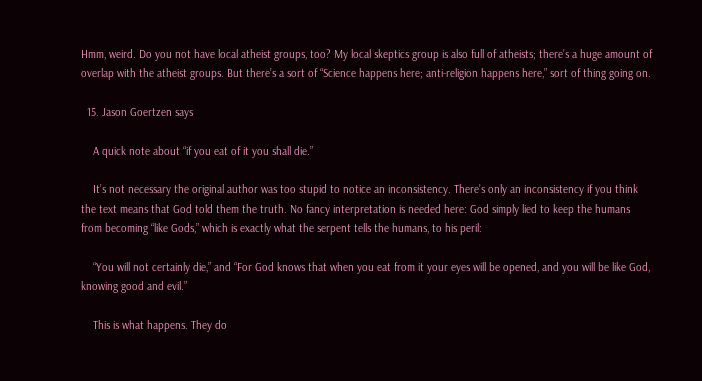Hmm, weird. Do you not have local atheist groups, too? My local skeptics group is also full of atheists; there’s a huge amount of overlap with the atheist groups. But there’s a sort of “Science happens here; anti-religion happens here,” sort of thing going on.

  15. Jason Goertzen says

    A quick note about “if you eat of it you shall die.”

    It’s not necessary the original author was too stupid to notice an inconsistency. There’s only an inconsistency if you think the text means that God told them the truth. No fancy interpretation is needed here: God simply lied to keep the humans from becoming “like Gods,” which is exactly what the serpent tells the humans, to his peril:

    “You will not certainly die,” and “For God knows that when you eat from it your eyes will be opened, and you will be like God, knowing good and evil.”

    This is what happens. They do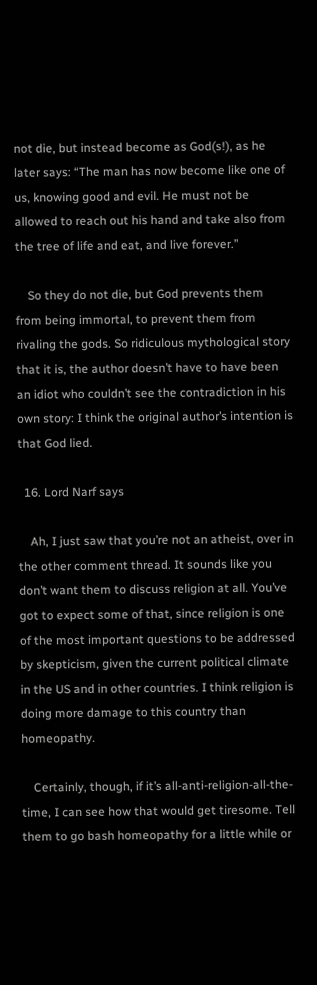not die, but instead become as God(s!), as he later says: “The man has now become like one of us, knowing good and evil. He must not be allowed to reach out his hand and take also from the tree of life and eat, and live forever.”

    So they do not die, but God prevents them from being immortal, to prevent them from rivaling the gods. So ridiculous mythological story that it is, the author doesn’t have to have been an idiot who couldn’t see the contradiction in his own story: I think the original author’s intention is that God lied.

  16. Lord Narf says

    Ah, I just saw that you’re not an atheist, over in the other comment thread. It sounds like you don’t want them to discuss religion at all. You’ve got to expect some of that, since religion is one of the most important questions to be addressed by skepticism, given the current political climate in the US and in other countries. I think religion is doing more damage to this country than homeopathy.

    Certainly, though, if it’s all-anti-religion-all-the-time, I can see how that would get tiresome. Tell them to go bash homeopathy for a little while or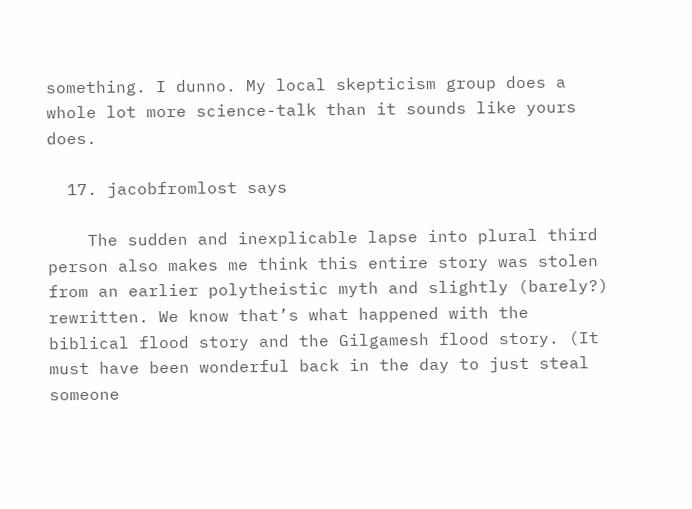something. I dunno. My local skepticism group does a whole lot more science-talk than it sounds like yours does.

  17. jacobfromlost says

    The sudden and inexplicable lapse into plural third person also makes me think this entire story was stolen from an earlier polytheistic myth and slightly (barely?) rewritten. We know that’s what happened with the biblical flood story and the Gilgamesh flood story. (It must have been wonderful back in the day to just steal someone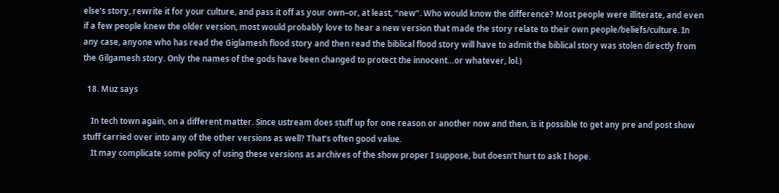else’s story, rewrite it for your culture, and pass it off as your own–or, at least, “new”. Who would know the difference? Most people were illiterate, and even if a few people knew the older version, most would probably love to hear a new version that made the story relate to their own people/beliefs/culture. In any case, anyone who has read the Giglamesh flood story and then read the biblical flood story will have to admit the biblical story was stolen directly from the Gilgamesh story. Only the names of the gods have been changed to protect the innocent…or whatever, lol.)

  18. Muz says

    In tech town again, on a different matter. Since ustream does stuff up for one reason or another now and then, is it possible to get any pre and post show stuff carried over into any of the other versions as well? That’s often good value.
    It may complicate some policy of using these versions as archives of the show proper I suppose, but doesn’t hurt to ask I hope.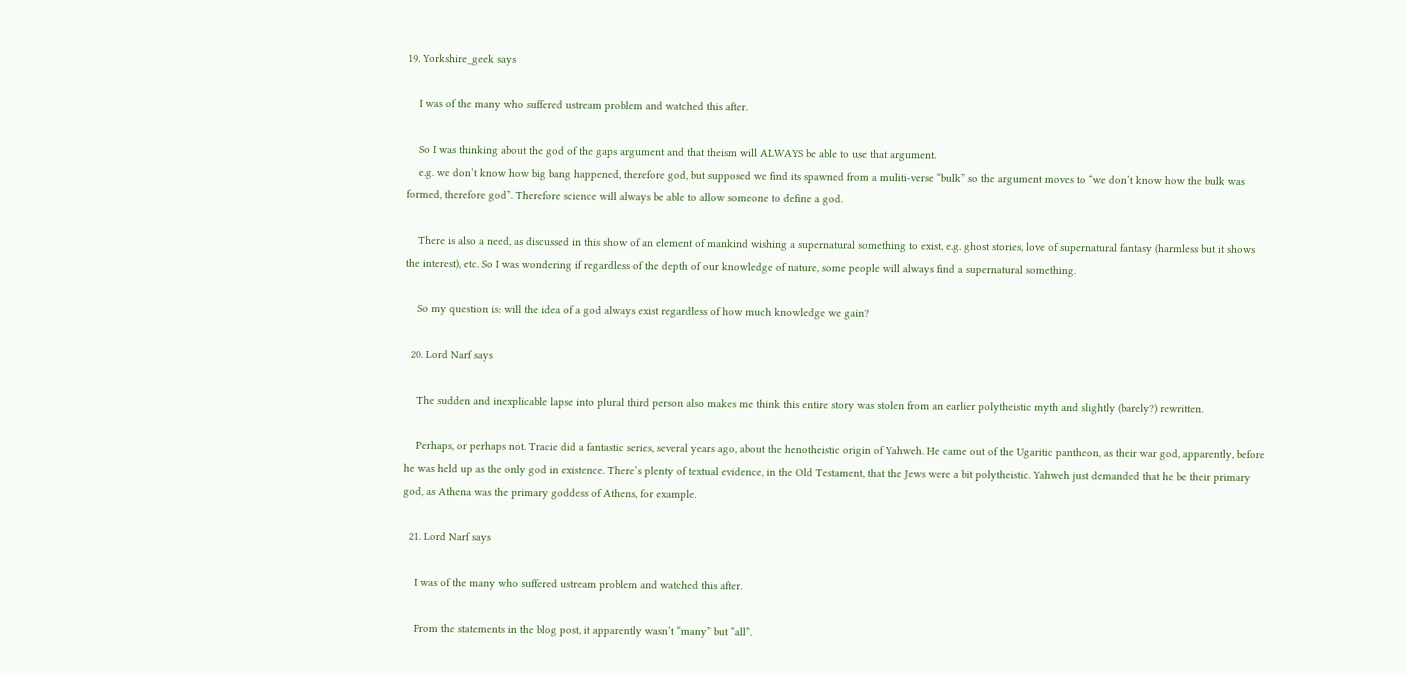19. Yorkshire_geek says

    I was of the many who suffered ustream problem and watched this after.

    So I was thinking about the god of the gaps argument and that theism will ALWAYS be able to use that argument.
    e.g. we don’t know how big bang happened, therefore god, but supposed we find its spawned from a muliti-verse “bulk” so the argument moves to “we don’t know how the bulk was formed, therefore god”. Therefore science will always be able to allow someone to define a god.

    There is also a need, as discussed in this show of an element of mankind wishing a supernatural something to exist, e.g. ghost stories, love of supernatural fantasy (harmless but it shows the interest), etc. So I was wondering if regardless of the depth of our knowledge of nature, some people will always find a supernatural something.

    So my question is: will the idea of a god always exist regardless of how much knowledge we gain?

  20. Lord Narf says

    The sudden and inexplicable lapse into plural third person also makes me think this entire story was stolen from an earlier polytheistic myth and slightly (barely?) rewritten.

    Perhaps, or perhaps not. Tracie did a fantastic series, several years ago, about the henotheistic origin of Yahweh. He came out of the Ugaritic pantheon, as their war god, apparently, before he was held up as the only god in existence. There’s plenty of textual evidence, in the Old Testament, that the Jews were a bit polytheistic. Yahweh just demanded that he be their primary god, as Athena was the primary goddess of Athens, for example.

  21. Lord Narf says

    I was of the many who suffered ustream problem and watched this after.

    From the statements in the blog post, it apparently wasn’t “many” but “all”.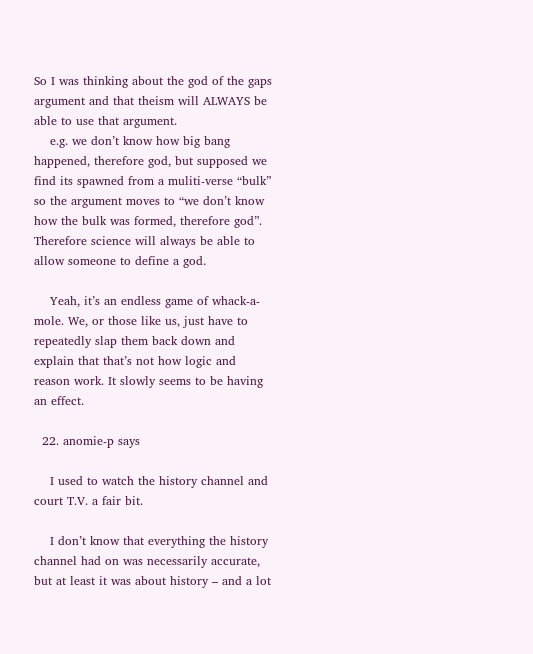So I was thinking about the god of the gaps argument and that theism will ALWAYS be able to use that argument.
    e.g. we don’t know how big bang happened, therefore god, but supposed we find its spawned from a muliti-verse “bulk” so the argument moves to “we don’t know how the bulk was formed, therefore god”. Therefore science will always be able to allow someone to define a god.

    Yeah, it’s an endless game of whack-a-mole. We, or those like us, just have to repeatedly slap them back down and explain that that’s not how logic and reason work. It slowly seems to be having an effect.

  22. anomie-p says

    I used to watch the history channel and court T.V. a fair bit.

    I don’t know that everything the history channel had on was necessarily accurate, but at least it was about history – and a lot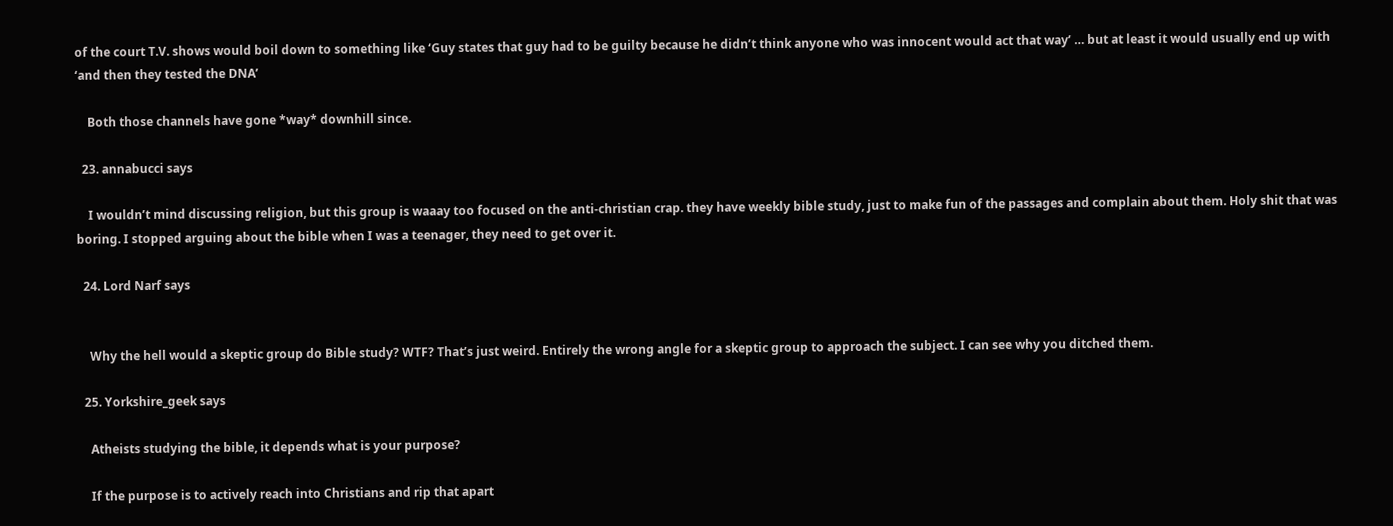of the court T.V. shows would boil down to something like ‘Guy states that guy had to be guilty because he didn’t think anyone who was innocent would act that way’ … but at least it would usually end up with ‘and then they tested the DNA’

    Both those channels have gone *way* downhill since.

  23. annabucci says

    I wouldn’t mind discussing religion, but this group is waaay too focused on the anti-christian crap. they have weekly bible study, just to make fun of the passages and complain about them. Holy shit that was boring. I stopped arguing about the bible when I was a teenager, they need to get over it.

  24. Lord Narf says


    Why the hell would a skeptic group do Bible study? WTF? That’s just weird. Entirely the wrong angle for a skeptic group to approach the subject. I can see why you ditched them.

  25. Yorkshire_geek says

    Atheists studying the bible, it depends what is your purpose?

    If the purpose is to actively reach into Christians and rip that apart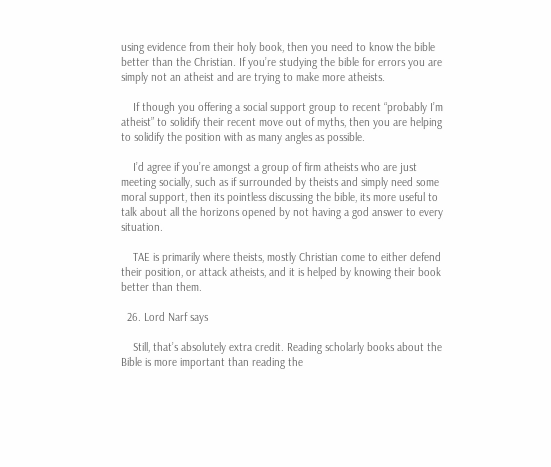using evidence from their holy book, then you need to know the bible better than the Christian. If you’re studying the bible for errors you are simply not an atheist and are trying to make more atheists.

    If though you offering a social support group to recent “probably I’m atheist” to solidify their recent move out of myths, then you are helping to solidify the position with as many angles as possible.

    I’d agree if you’re amongst a group of firm atheists who are just meeting socially, such as if surrounded by theists and simply need some moral support, then its pointless discussing the bible, its more useful to talk about all the horizons opened by not having a god answer to every situation.

    TAE is primarily where theists, mostly Christian come to either defend their position, or attack atheists, and it is helped by knowing their book better than them.

  26. Lord Narf says

    Still, that’s absolutely extra credit. Reading scholarly books about the Bible is more important than reading the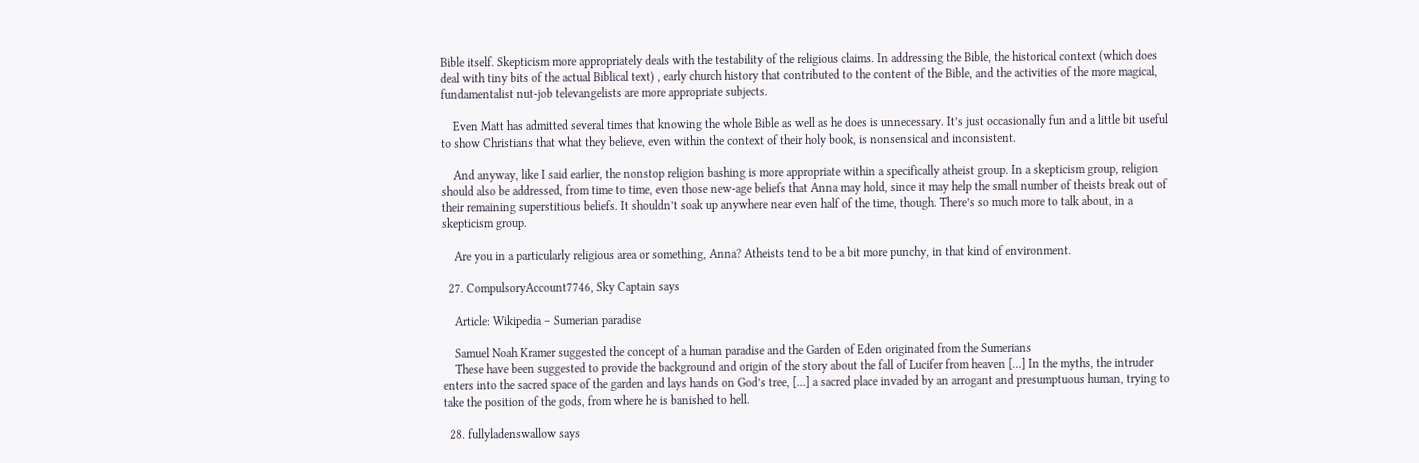Bible itself. Skepticism more appropriately deals with the testability of the religious claims. In addressing the Bible, the historical context (which does deal with tiny bits of the actual Biblical text) , early church history that contributed to the content of the Bible, and the activities of the more magical, fundamentalist nut-job televangelists are more appropriate subjects.

    Even Matt has admitted several times that knowing the whole Bible as well as he does is unnecessary. It’s just occasionally fun and a little bit useful to show Christians that what they believe, even within the context of their holy book, is nonsensical and inconsistent.

    And anyway, like I said earlier, the nonstop religion bashing is more appropriate within a specifically atheist group. In a skepticism group, religion should also be addressed, from time to time, even those new-age beliefs that Anna may hold, since it may help the small number of theists break out of their remaining superstitious beliefs. It shouldn’t soak up anywhere near even half of the time, though. There’s so much more to talk about, in a skepticism group.

    Are you in a particularly religious area or something, Anna? Atheists tend to be a bit more punchy, in that kind of environment.

  27. CompulsoryAccount7746, Sky Captain says

    Article: Wikipedia – Sumerian paradise

    Samuel Noah Kramer suggested the concept of a human paradise and the Garden of Eden originated from the Sumerians
    These have been suggested to provide the background and origin of the story about the fall of Lucifer from heaven […] In the myths, the intruder enters into the sacred space of the garden and lays hands on God’s tree, […] a sacred place invaded by an arrogant and presumptuous human, trying to take the position of the gods, from where he is banished to hell.

  28. fullyladenswallow says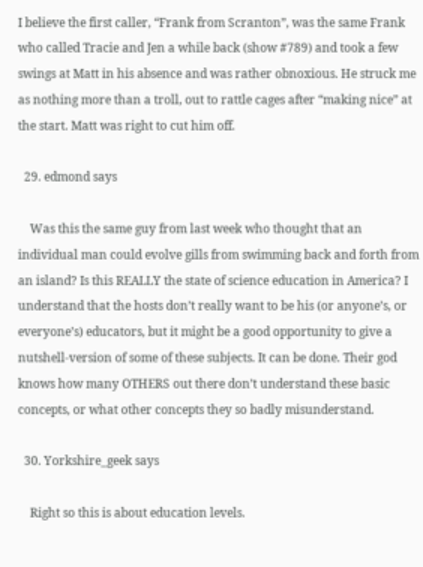I believe the first caller, “Frank from Scranton”, was the same Frank who called Tracie and Jen a while back (show #789) and took a few swings at Matt in his absence and was rather obnoxious. He struck me as nothing more than a troll, out to rattle cages after “making nice” at the start. Matt was right to cut him off.

  29. edmond says

    Was this the same guy from last week who thought that an individual man could evolve gills from swimming back and forth from an island? Is this REALLY the state of science education in America? I understand that the hosts don’t really want to be his (or anyone’s, or everyone’s) educators, but it might be a good opportunity to give a nutshell-version of some of these subjects. It can be done. Their god knows how many OTHERS out there don’t understand these basic concepts, or what other concepts they so badly misunderstand.

  30. Yorkshire_geek says

    Right so this is about education levels.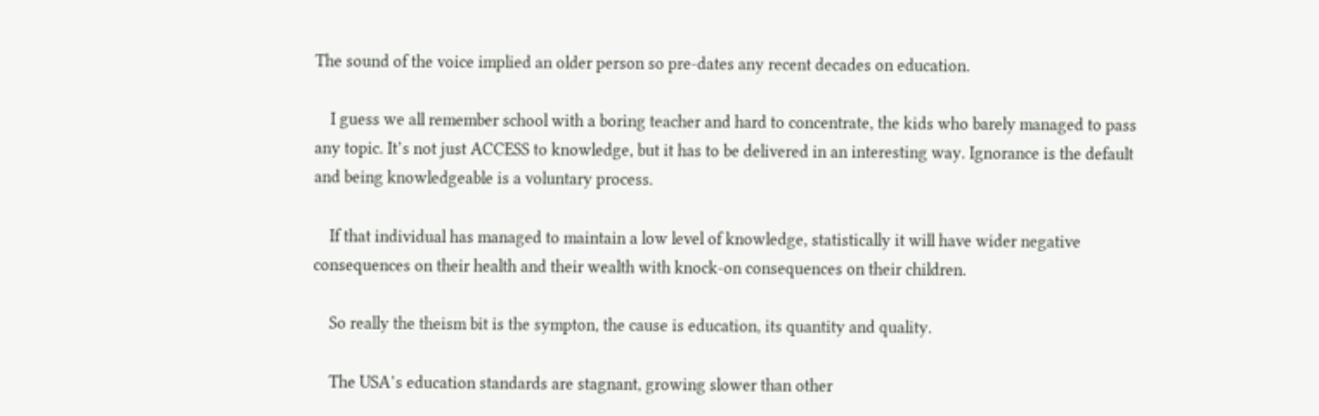The sound of the voice implied an older person so pre-dates any recent decades on education.

    I guess we all remember school with a boring teacher and hard to concentrate, the kids who barely managed to pass any topic. It’s not just ACCESS to knowledge, but it has to be delivered in an interesting way. Ignorance is the default and being knowledgeable is a voluntary process.

    If that individual has managed to maintain a low level of knowledge, statistically it will have wider negative consequences on their health and their wealth with knock-on consequences on their children.

    So really the theism bit is the sympton, the cause is education, its quantity and quality.

    The USA’s education standards are stagnant, growing slower than other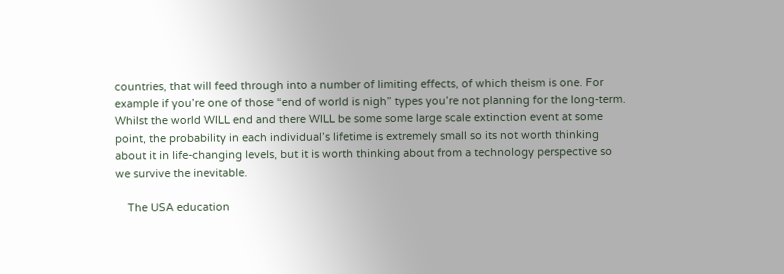countries, that will feed through into a number of limiting effects, of which theism is one. For example if you’re one of those “end of world is nigh” types you’re not planning for the long-term. Whilst the world WILL end and there WILL be some some large scale extinction event at some point, the probability in each individual’s lifetime is extremely small so its not worth thinking about it in life-changing levels, but it is worth thinking about from a technology perspective so we survive the inevitable.

    The USA education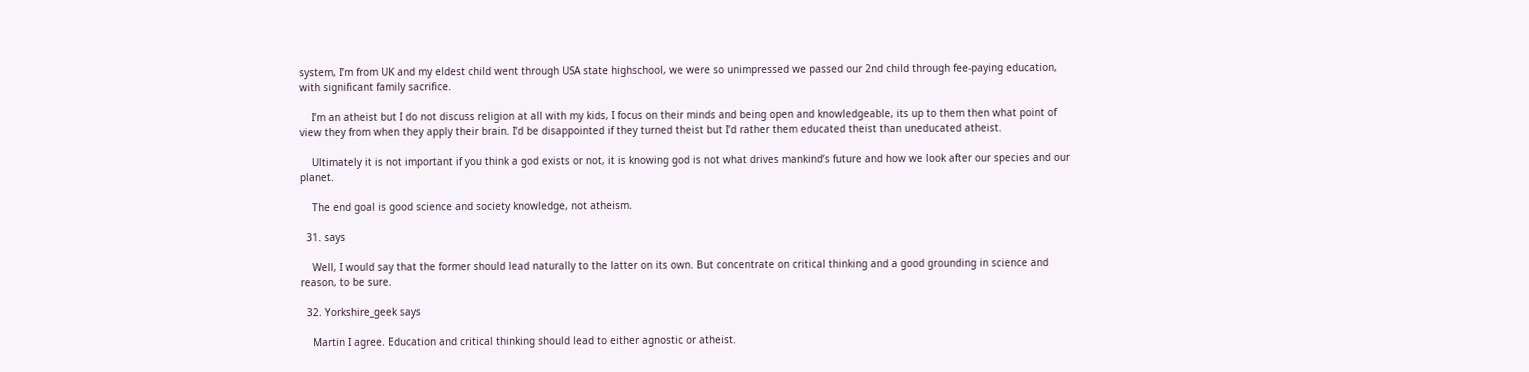system, I’m from UK and my eldest child went through USA state highschool, we were so unimpressed we passed our 2nd child through fee-paying education, with significant family sacrifice.

    I’m an atheist but I do not discuss religion at all with my kids, I focus on their minds and being open and knowledgeable, its up to them then what point of view they from when they apply their brain. I’d be disappointed if they turned theist but I’d rather them educated theist than uneducated atheist.

    Ultimately it is not important if you think a god exists or not, it is knowing god is not what drives mankind’s future and how we look after our species and our planet.

    The end goal is good science and society knowledge, not atheism.

  31. says

    Well, I would say that the former should lead naturally to the latter on its own. But concentrate on critical thinking and a good grounding in science and reason, to be sure.

  32. Yorkshire_geek says

    Martin I agree. Education and critical thinking should lead to either agnostic or atheist.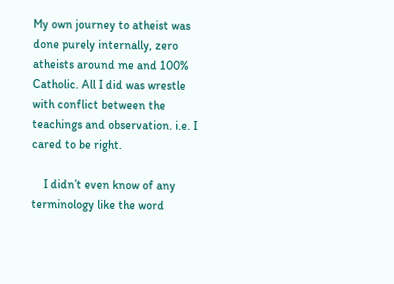My own journey to atheist was done purely internally, zero atheists around me and 100% Catholic. All I did was wrestle with conflict between the teachings and observation. i.e. I cared to be right.

    I didn’t even know of any terminology like the word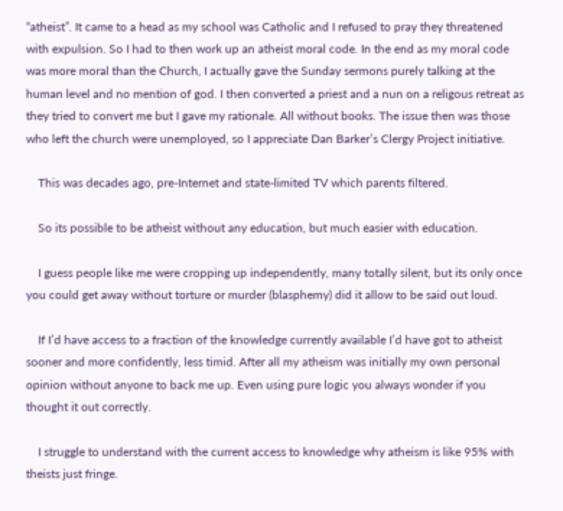“atheist”. It came to a head as my school was Catholic and I refused to pray they threatened with expulsion. So I had to then work up an atheist moral code. In the end as my moral code was more moral than the Church, I actually gave the Sunday sermons purely talking at the human level and no mention of god. I then converted a priest and a nun on a religous retreat as they tried to convert me but I gave my rationale. All without books. The issue then was those who left the church were unemployed, so I appreciate Dan Barker’s Clergy Project initiative.

    This was decades ago, pre-Internet and state-limited TV which parents filtered.

    So its possible to be atheist without any education, but much easier with education.

    I guess people like me were cropping up independently, many totally silent, but its only once you could get away without torture or murder (blasphemy) did it allow to be said out loud.

    If I’d have access to a fraction of the knowledge currently available I’d have got to atheist sooner and more confidently, less timid. After all my atheism was initially my own personal opinion without anyone to back me up. Even using pure logic you always wonder if you thought it out correctly.

    I struggle to understand with the current access to knowledge why atheism is like 95% with theists just fringe.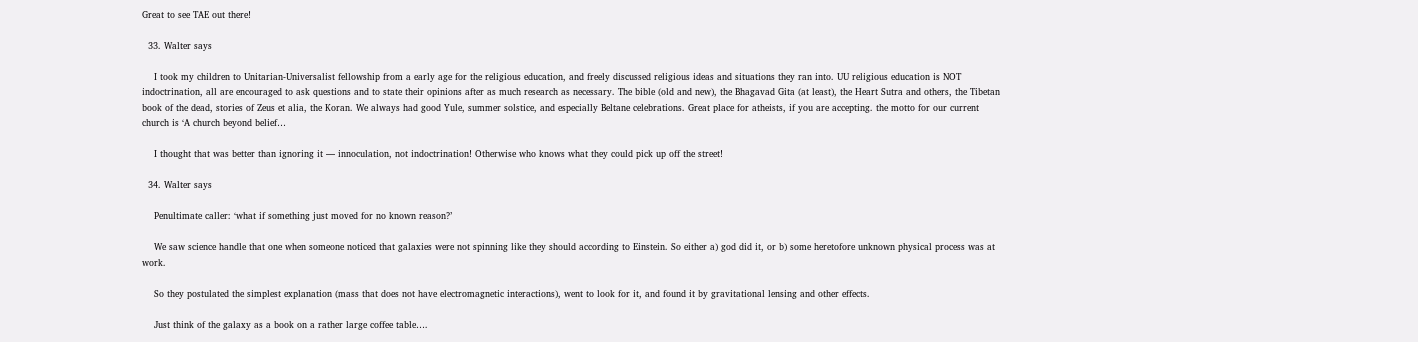Great to see TAE out there!

  33. Walter says

    I took my children to Unitarian-Universalist fellowship from a early age for the religious education, and freely discussed religious ideas and situations they ran into. UU religious education is NOT indoctrination, all are encouraged to ask questions and to state their opinions after as much research as necessary. The bible (old and new), the Bhagavad Gita (at least), the Heart Sutra and others, the Tibetan book of the dead, stories of Zeus et alia, the Koran. We always had good Yule, summer solstice, and especially Beltane celebrations. Great place for atheists, if you are accepting. the motto for our current church is ‘A church beyond belief…

    I thought that was better than ignoring it — innoculation, not indoctrination! Otherwise who knows what they could pick up off the street!

  34. Walter says

    Penultimate caller: ‘what if something just moved for no known reason?’

    We saw science handle that one when someone noticed that galaxies were not spinning like they should according to Einstein. So either a) god did it, or b) some heretofore unknown physical process was at work.

    So they postulated the simplest explanation (mass that does not have electromagnetic interactions), went to look for it, and found it by gravitational lensing and other effects.

    Just think of the galaxy as a book on a rather large coffee table….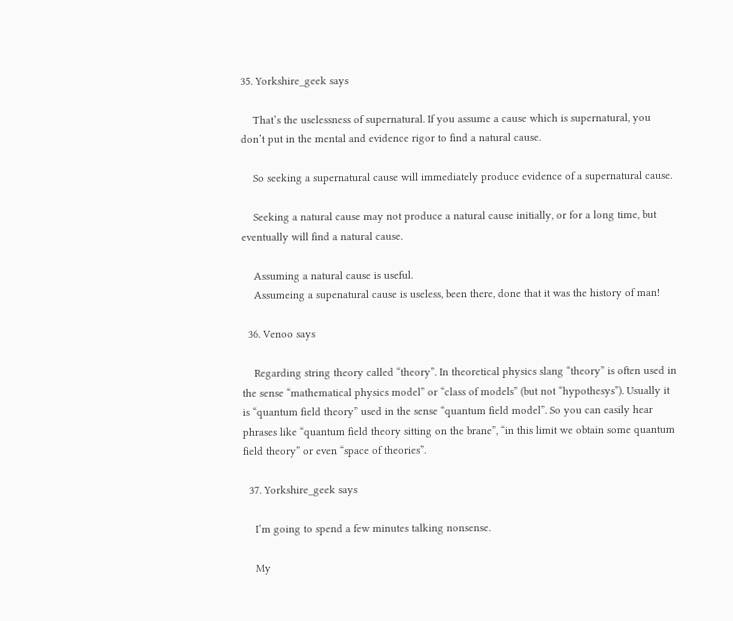35. Yorkshire_geek says

    That’s the uselessness of supernatural. If you assume a cause which is supernatural, you don’t put in the mental and evidence rigor to find a natural cause.

    So seeking a supernatural cause will immediately produce evidence of a supernatural cause.

    Seeking a natural cause may not produce a natural cause initially, or for a long time, but eventually will find a natural cause.

    Assuming a natural cause is useful.
    Assumeing a supenatural cause is useless, been there, done that it was the history of man!

  36. Venoo says

    Regarding string theory called “theory”. In theoretical physics slang “theory” is often used in the sense “mathematical physics model” or “class of models” (but not “hypothesys”). Usually it is “quantum field theory” used in the sense “quantum field model”. So you can easily hear phrases like “quantum field theory sitting on the brane”, “in this limit we obtain some quantum field theory” or even “space of theories”.

  37. Yorkshire_geek says

    I’m going to spend a few minutes talking nonsense.

    My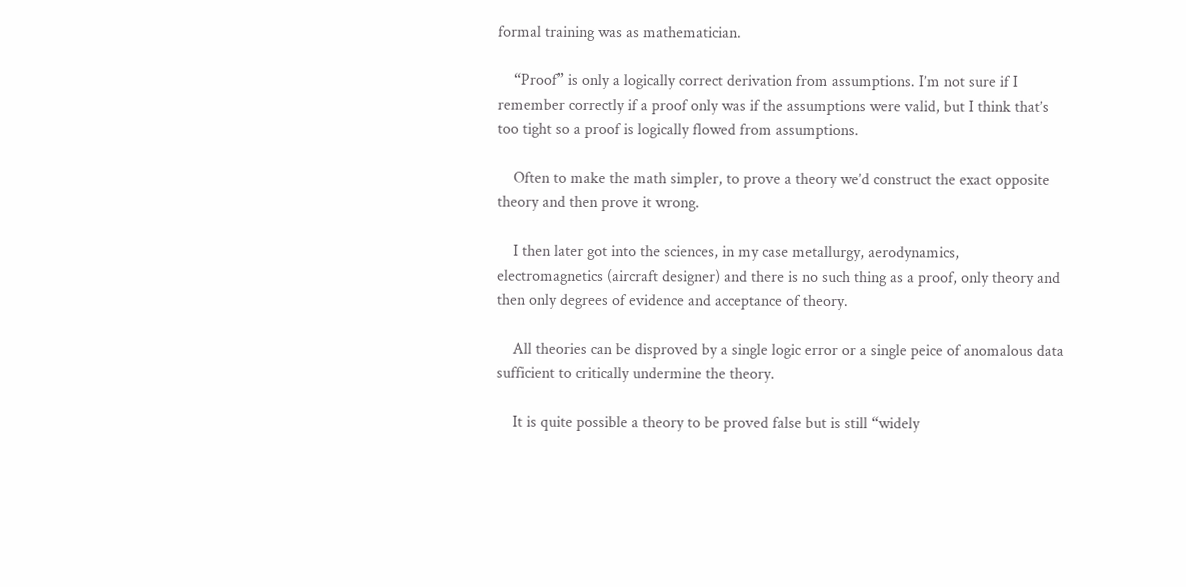formal training was as mathematician.

    “Proof” is only a logically correct derivation from assumptions. I’m not sure if I remember correctly if a proof only was if the assumptions were valid, but I think that’s too tight so a proof is logically flowed from assumptions.

    Often to make the math simpler, to prove a theory we’d construct the exact opposite theory and then prove it wrong.

    I then later got into the sciences, in my case metallurgy, aerodynamics, electromagnetics (aircraft designer) and there is no such thing as a proof, only theory and then only degrees of evidence and acceptance of theory.

    All theories can be disproved by a single logic error or a single peice of anomalous data sufficient to critically undermine the theory.

    It is quite possible a theory to be proved false but is still “widely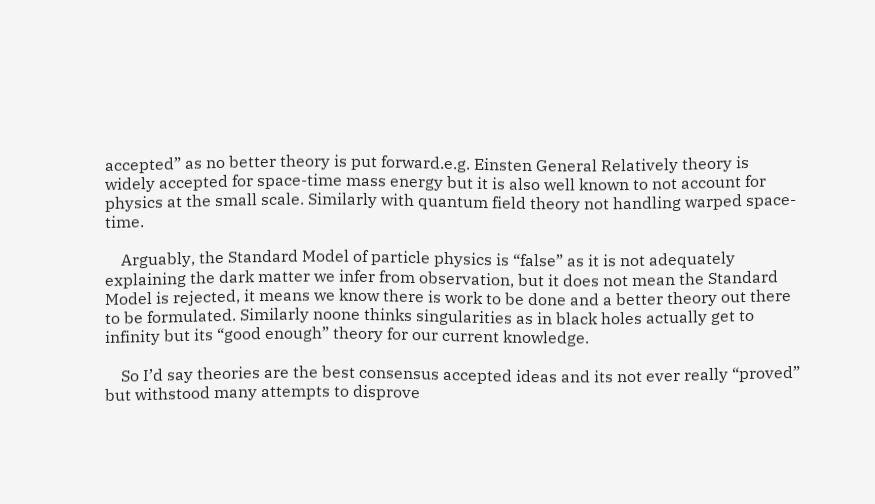accepted” as no better theory is put forward.e.g. Einsten General Relatively theory is widely accepted for space-time mass energy but it is also well known to not account for physics at the small scale. Similarly with quantum field theory not handling warped space-time.

    Arguably, the Standard Model of particle physics is “false” as it is not adequately explaining the dark matter we infer from observation, but it does not mean the Standard Model is rejected, it means we know there is work to be done and a better theory out there to be formulated. Similarly noone thinks singularities as in black holes actually get to infinity but its “good enough” theory for our current knowledge.

    So I’d say theories are the best consensus accepted ideas and its not ever really “proved” but withstood many attempts to disprove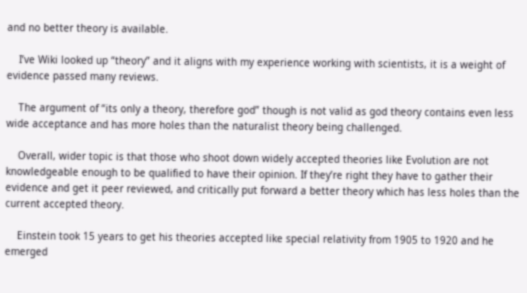and no better theory is available.

    I’ve Wiki looked up “theory” and it aligns with my experience working with scientists, it is a weight of evidence passed many reviews.

    The argument of “its only a theory, therefore god” though is not valid as god theory contains even less wide acceptance and has more holes than the naturalist theory being challenged.

    Overall, wider topic is that those who shoot down widely accepted theories like Evolution are not knowledgeable enough to be qualified to have their opinion. If they’re right they have to gather their evidence and get it peer reviewed, and critically put forward a better theory which has less holes than the current accepted theory.

    Einstein took 15 years to get his theories accepted like special relativity from 1905 to 1920 and he emerged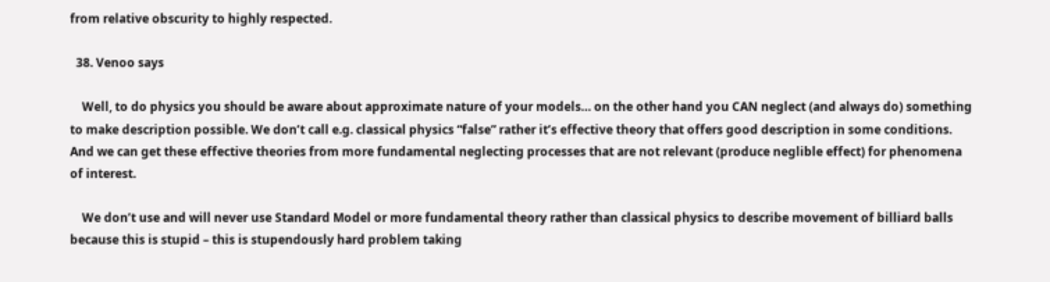from relative obscurity to highly respected.

  38. Venoo says

    Well, to do physics you should be aware about approximate nature of your models… on the other hand you CAN neglect (and always do) something to make description possible. We don’t call e.g. classical physics “false” rather it’s effective theory that offers good description in some conditions. And we can get these effective theories from more fundamental neglecting processes that are not relevant (produce neglible effect) for phenomena of interest.

    We don’t use and will never use Standard Model or more fundamental theory rather than classical physics to describe movement of billiard balls because this is stupid – this is stupendously hard problem taking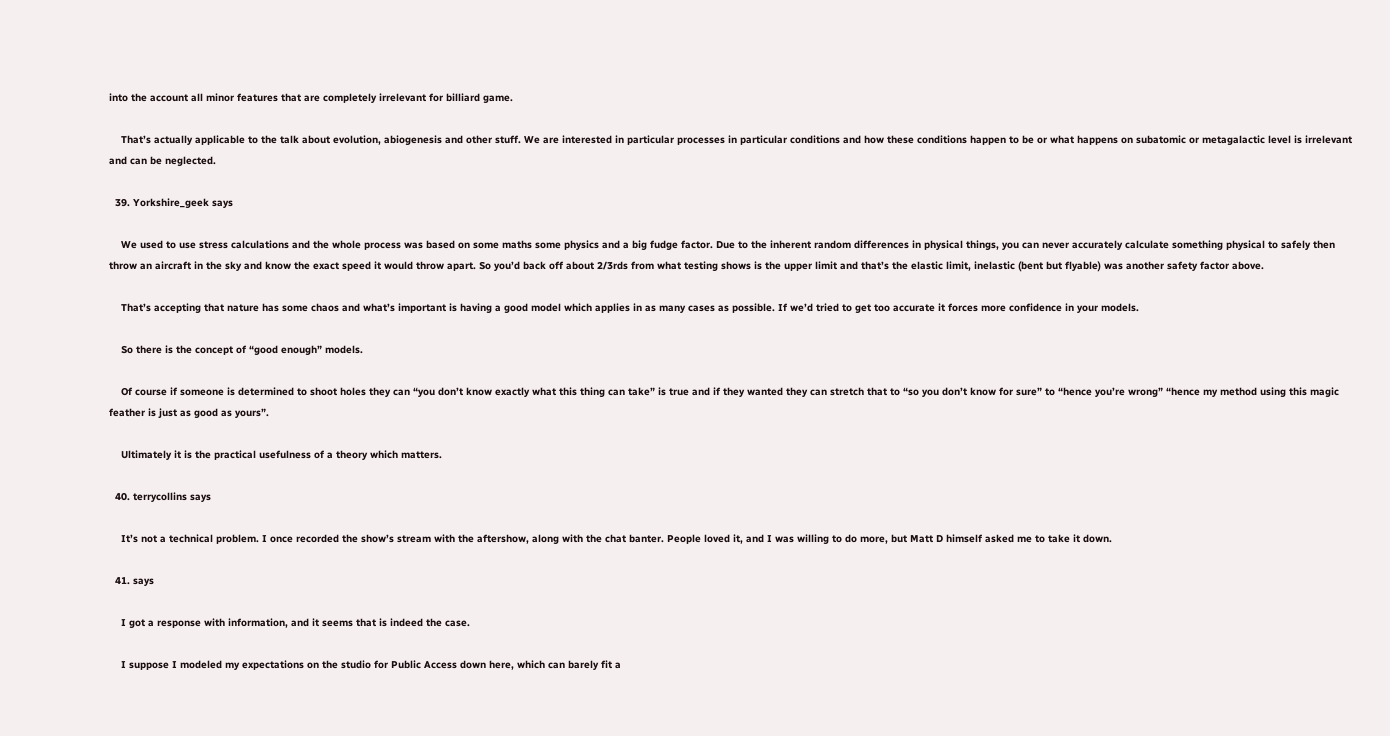into the account all minor features that are completely irrelevant for billiard game.

    That’s actually applicable to the talk about evolution, abiogenesis and other stuff. We are interested in particular processes in particular conditions and how these conditions happen to be or what happens on subatomic or metagalactic level is irrelevant and can be neglected.

  39. Yorkshire_geek says

    We used to use stress calculations and the whole process was based on some maths some physics and a big fudge factor. Due to the inherent random differences in physical things, you can never accurately calculate something physical to safely then throw an aircraft in the sky and know the exact speed it would throw apart. So you’d back off about 2/3rds from what testing shows is the upper limit and that’s the elastic limit, inelastic (bent but flyable) was another safety factor above.

    That’s accepting that nature has some chaos and what’s important is having a good model which applies in as many cases as possible. If we’d tried to get too accurate it forces more confidence in your models.

    So there is the concept of “good enough” models.

    Of course if someone is determined to shoot holes they can “you don’t know exactly what this thing can take” is true and if they wanted they can stretch that to “so you don’t know for sure” to “hence you’re wrong” “hence my method using this magic feather is just as good as yours”.

    Ultimately it is the practical usefulness of a theory which matters.

  40. terrycollins says

    It’s not a technical problem. I once recorded the show’s stream with the aftershow, along with the chat banter. People loved it, and I was willing to do more, but Matt D himself asked me to take it down.

  41. says

    I got a response with information, and it seems that is indeed the case.

    I suppose I modeled my expectations on the studio for Public Access down here, which can barely fit a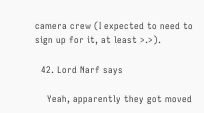camera crew (I expected to need to sign up for it, at least >.>).

  42. Lord Narf says

    Yeah, apparently they got moved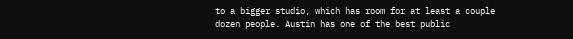to a bigger studio, which has room for at least a couple dozen people. Austin has one of the best public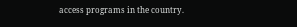access programs in the country.